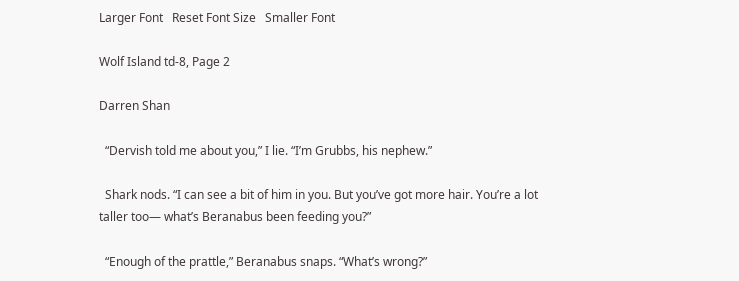Larger Font   Reset Font Size   Smaller Font

Wolf Island td-8, Page 2

Darren Shan

  “Dervish told me about you,” I lie. “I’m Grubbs, his nephew.”

  Shark nods. “I can see a bit of him in you. But you’ve got more hair. You’re a lot taller too— what’s Beranabus been feeding you?”

  “Enough of the prattle,” Beranabus snaps. “What’s wrong?”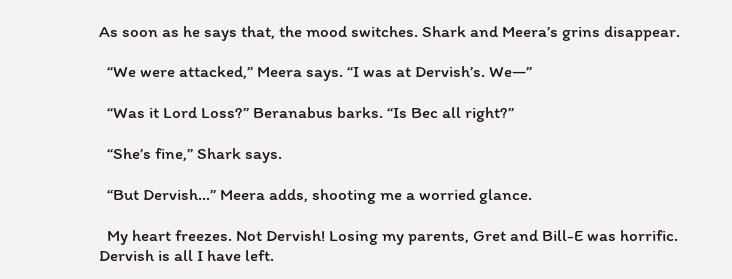As soon as he says that, the mood switches. Shark and Meera’s grins disappear.

  “We were attacked,” Meera says. “I was at Dervish’s. We—”

  “Was it Lord Loss?” Beranabus barks. “Is Bec all right?”

  “She’s fine,” Shark says.

  “But Dervish…” Meera adds, shooting me a worried glance.

  My heart freezes. Not Dervish! Losing my parents, Gret and Bill-E was horrific. Dervish is all I have left.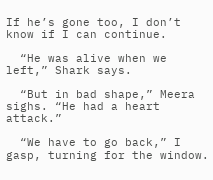If he’s gone too, I don’t know if I can continue.

  “He was alive when we left,” Shark says.

  “But in bad shape,” Meera sighs. “He had a heart attack.”

  “We have to go back,” I gasp, turning for the window.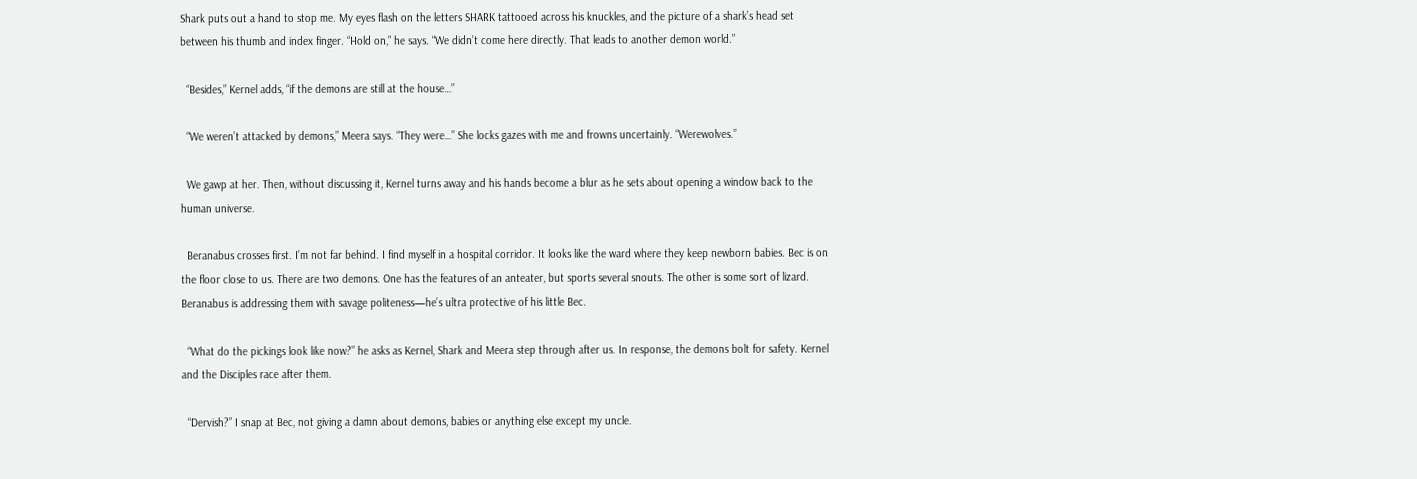Shark puts out a hand to stop me. My eyes flash on the letters SHARK tattooed across his knuckles, and the picture of a shark’s head set between his thumb and index finger. “Hold on,” he says. “We didn’t come here directly. That leads to another demon world.”

  “Besides,” Kernel adds, “if the demons are still at the house…”

  “We weren’t attacked by demons,” Meera says. “They were…” She locks gazes with me and frowns uncertainly. “Werewolves.”

  We gawp at her. Then, without discussing it, Kernel turns away and his hands become a blur as he sets about opening a window back to the human universe.

  Beranabus crosses first. I’m not far behind. I find myself in a hospital corridor. It looks like the ward where they keep newborn babies. Bec is on the floor close to us. There are two demons. One has the features of an anteater, but sports several snouts. The other is some sort of lizard. Beranabus is addressing them with savage politeness—he’s ultra protective of his little Bec.

  “What do the pickings look like now?” he asks as Kernel, Shark and Meera step through after us. In response, the demons bolt for safety. Kernel and the Disciples race after them.

  “Dervish?” I snap at Bec, not giving a damn about demons, babies or anything else except my uncle.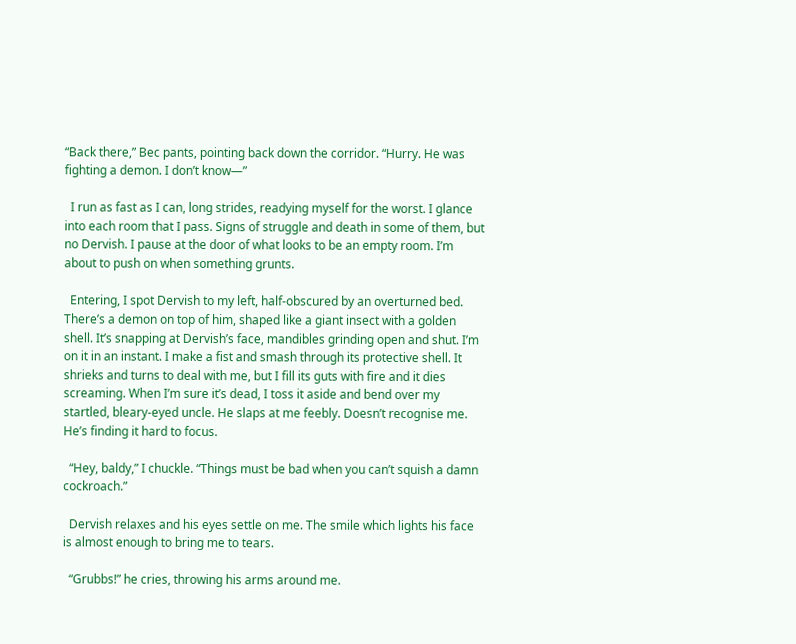“Back there,” Bec pants, pointing back down the corridor. “Hurry. He was fighting a demon. I don’t know—”

  I run as fast as I can, long strides, readying myself for the worst. I glance into each room that I pass. Signs of struggle and death in some of them, but no Dervish. I pause at the door of what looks to be an empty room. I’m about to push on when something grunts.

  Entering, I spot Dervish to my left, half-obscured by an overturned bed. There’s a demon on top of him, shaped like a giant insect with a golden shell. It’s snapping at Dervish’s face, mandibles grinding open and shut. I’m on it in an instant. I make a fist and smash through its protective shell. It shrieks and turns to deal with me, but I fill its guts with fire and it dies screaming. When I’m sure it’s dead, I toss it aside and bend over my startled, bleary-eyed uncle. He slaps at me feebly. Doesn’t recognise me. He’s finding it hard to focus.

  “Hey, baldy,” I chuckle. “Things must be bad when you can’t squish a damn cockroach.”

  Dervish relaxes and his eyes settle on me. The smile which lights his face is almost enough to bring me to tears.

  “Grubbs!” he cries, throwing his arms around me.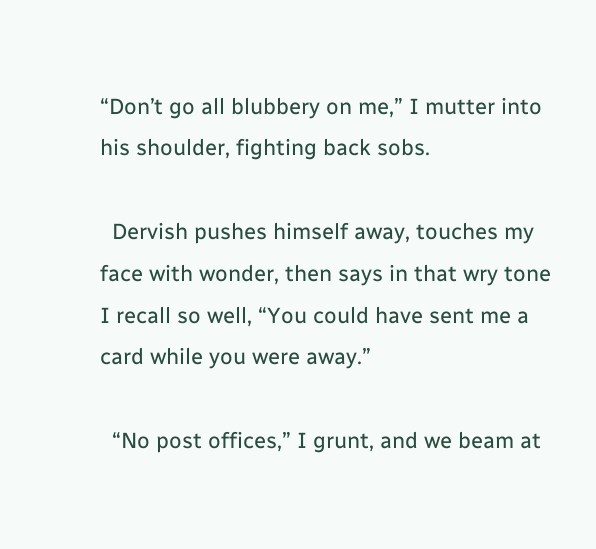“Don’t go all blubbery on me,” I mutter into his shoulder, fighting back sobs.

  Dervish pushes himself away, touches my face with wonder, then says in that wry tone I recall so well, “You could have sent me a card while you were away.”

  “No post offices,” I grunt, and we beam at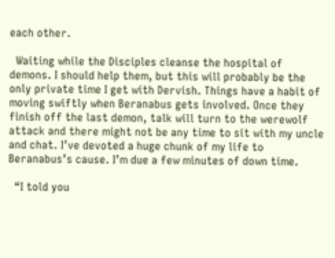each other.

  Waiting while the Disciples cleanse the hospital of demons. I should help them, but this will probably be the only private time I get with Dervish. Things have a habit of moving swiftly when Beranabus gets involved. Once they finish off the last demon, talk will turn to the werewolf attack and there might not be any time to sit with my uncle and chat. I’ve devoted a huge chunk of my life to Beranabus’s cause. I’m due a few minutes of down time.

  “I told you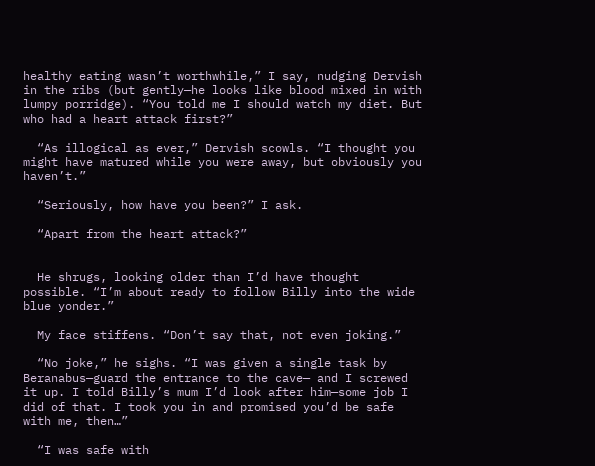healthy eating wasn’t worthwhile,” I say, nudging Dervish in the ribs (but gently—he looks like blood mixed in with lumpy porridge). “You told me I should watch my diet. But who had a heart attack first?”

  “As illogical as ever,” Dervish scowls. “I thought you might have matured while you were away, but obviously you haven’t.”

  “Seriously, how have you been?” I ask.

  “Apart from the heart attack?”


  He shrugs, looking older than I’d have thought possible. “I’m about ready to follow Billy into the wide blue yonder.”

  My face stiffens. “Don’t say that, not even joking.”

  “No joke,” he sighs. “I was given a single task by Beranabus—guard the entrance to the cave— and I screwed it up. I told Billy’s mum I’d look after him—some job I did of that. I took you in and promised you’d be safe with me, then…”

  “I was safe with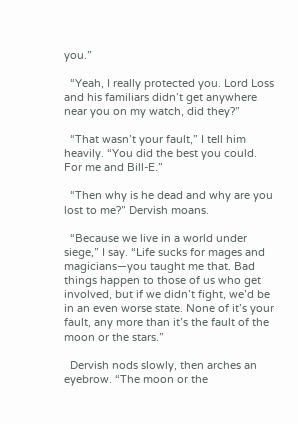you.”

  “Yeah, I really protected you. Lord Loss and his familiars didn’t get anywhere near you on my watch, did they?”

  “That wasn’t your fault,” I tell him heavily. “You did the best you could. For me and Bill-E.”

  “Then why is he dead and why are you lost to me?” Dervish moans.

  “Because we live in a world under siege,” I say. “Life sucks for mages and magicians—you taught me that. Bad things happen to those of us who get involved, but if we didn’t fight, we’d be in an even worse state. None of it’s your fault, any more than it’s the fault of the moon or the stars.”

  Dervish nods slowly, then arches an eyebrow. “The moon or the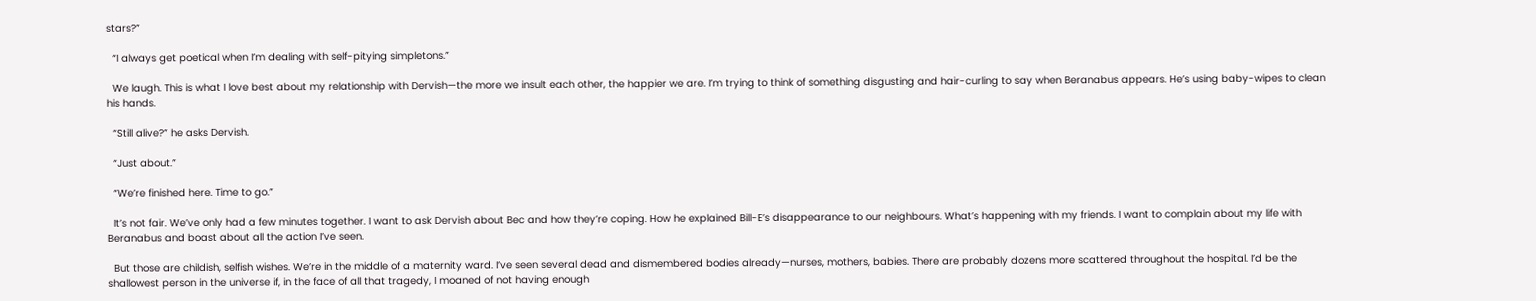stars?”

  “I always get poetical when I’m dealing with self-pitying simpletons.”

  We laugh. This is what I love best about my relationship with Dervish—the more we insult each other, the happier we are. I’m trying to think of something disgusting and hair-curling to say when Beranabus appears. He’s using baby-wipes to clean his hands.

  “Still alive?” he asks Dervish.

  “Just about.”

  “We’re finished here. Time to go.”

  It’s not fair. We’ve only had a few minutes together. I want to ask Dervish about Bec and how they’re coping. How he explained Bill-E’s disappearance to our neighbours. What’s happening with my friends. I want to complain about my life with Beranabus and boast about all the action I’ve seen.

  But those are childish, selfish wishes. We’re in the middle of a maternity ward. I’ve seen several dead and dismembered bodies already—nurses, mothers, babies. There are probably dozens more scattered throughout the hospital. I’d be the shallowest person in the universe if, in the face of all that tragedy, I moaned of not having enough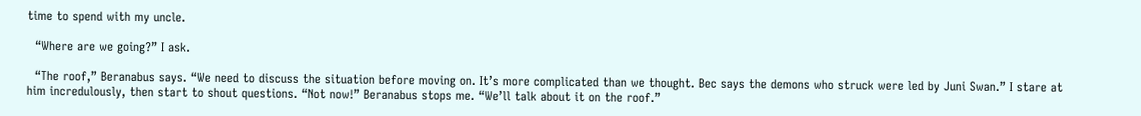time to spend with my uncle.

  “Where are we going?” I ask.

  “The roof,” Beranabus says. “We need to discuss the situation before moving on. It’s more complicated than we thought. Bec says the demons who struck were led by Juni Swan.” I stare at him incredulously, then start to shout questions. “Not now!” Beranabus stops me. “We’ll talk about it on the roof.”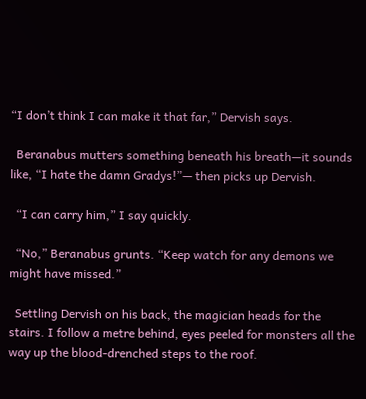“I don’t think I can make it that far,” Dervish says.

  Beranabus mutters something beneath his breath—it sounds like, “I hate the damn Gradys!”— then picks up Dervish.

  “I can carry him,” I say quickly.

  “No,” Beranabus grunts. “Keep watch for any demons we might have missed.”

  Settling Dervish on his back, the magician heads for the stairs. I follow a metre behind, eyes peeled for monsters all the way up the blood-drenched steps to the roof.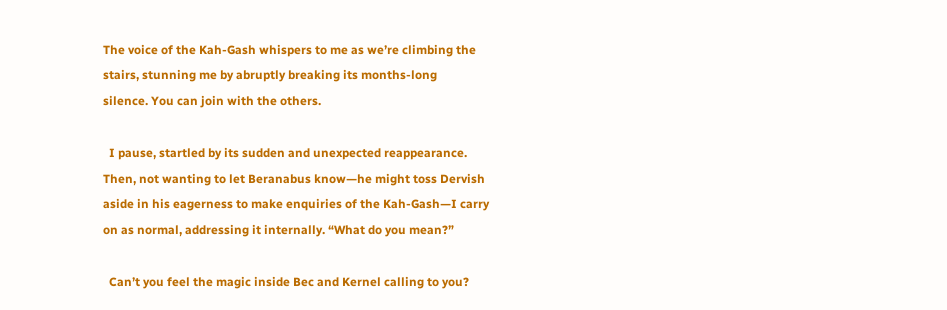The voice of the Kah-Gash whispers to me as we’re climbing the stairs, stunning me by abruptly breaking its months-long
silence. You can join with the others.

  I pause, startled by its sudden and unexpected reappearance. Then, not wanting to let Beranabus know—he might toss Dervish aside in his eagerness to make enquiries of the Kah-Gash—I carry on as normal, addressing it internally. “What do you mean?”

  Can’t you feel the magic inside Bec and Kernel calling to you?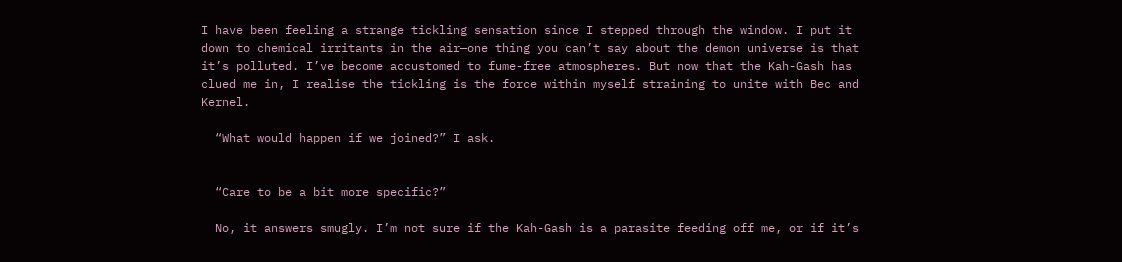I have been feeling a strange tickling sensation since I stepped through the window. I put it down to chemical irritants in the air—one thing you can’t say about the demon universe is that it’s polluted. I’ve become accustomed to fume-free atmospheres. But now that the Kah-Gash has clued me in, I realise the tickling is the force within myself straining to unite with Bec and Kernel.

  “What would happen if we joined?” I ask.


  “Care to be a bit more specific?”

  No, it answers smugly. I’m not sure if the Kah-Gash is a parasite feeding off me, or if it’s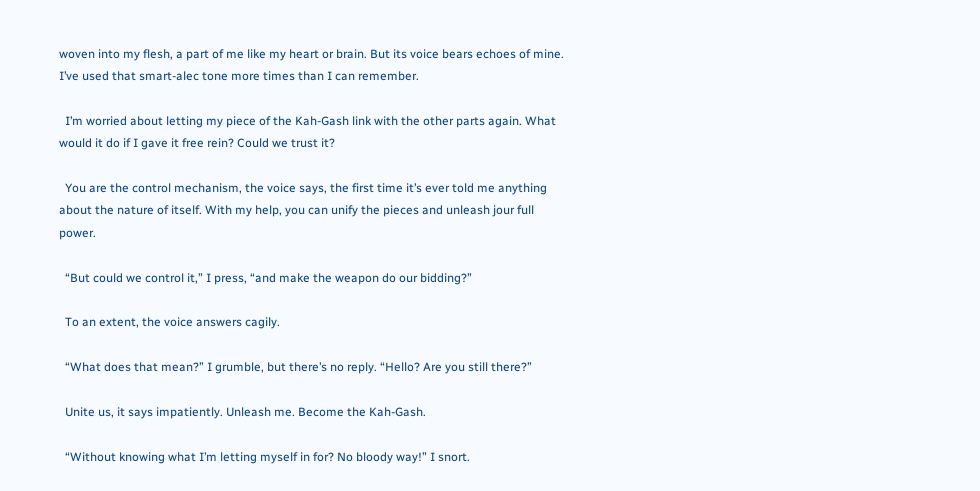woven into my flesh, a part of me like my heart or brain. But its voice bears echoes of mine. I’ve used that smart-alec tone more times than I can remember.

  I’m worried about letting my piece of the Kah-Gash link with the other parts again. What would it do if I gave it free rein? Could we trust it?

  You are the control mechanism, the voice says, the first time it’s ever told me anything about the nature of itself. With my help, you can unify the pieces and unleash jour full power.

  “But could we control it,” I press, “and make the weapon do our bidding?”

  To an extent, the voice answers cagily.

  “What does that mean?” I grumble, but there’s no reply. “Hello? Are you still there?”

  Unite us, it says impatiently. Unleash me. Become the Kah-Gash.

  “Without knowing what I’m letting myself in for? No bloody way!” I snort.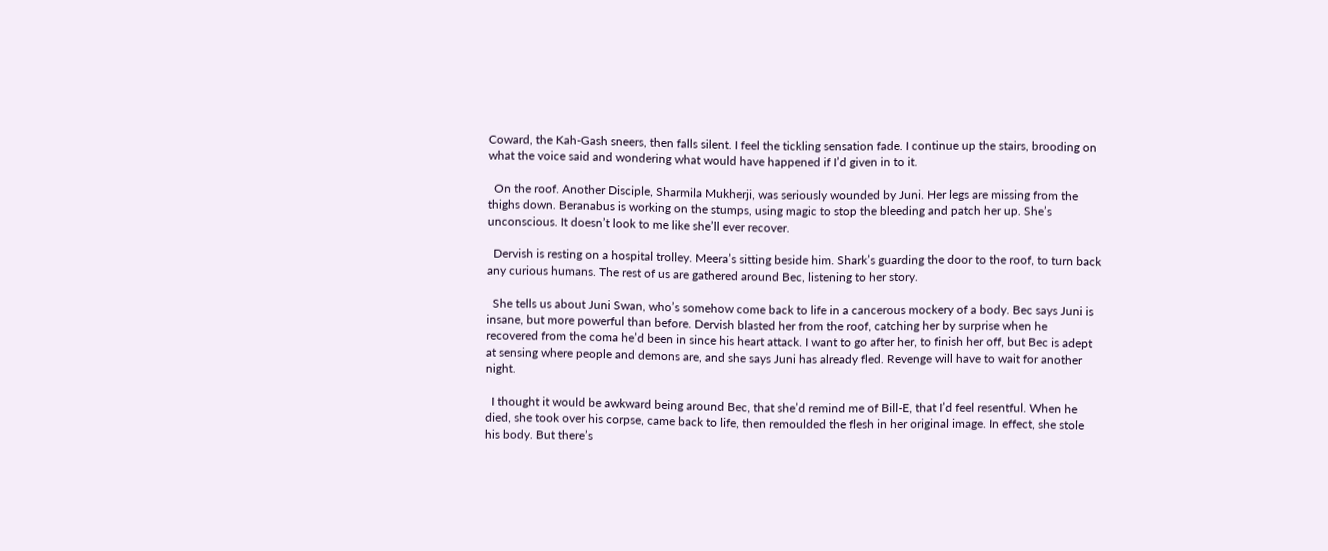Coward, the Kah-Gash sneers, then falls silent. I feel the tickling sensation fade. I continue up the stairs, brooding on what the voice said and wondering what would have happened if I’d given in to it.

  On the roof. Another Disciple, Sharmila Mukherji, was seriously wounded by Juni. Her legs are missing from the thighs down. Beranabus is working on the stumps, using magic to stop the bleeding and patch her up. She’s unconscious. It doesn’t look to me like she’ll ever recover.

  Dervish is resting on a hospital trolley. Meera’s sitting beside him. Shark’s guarding the door to the roof, to turn back any curious humans. The rest of us are gathered around Bec, listening to her story.

  She tells us about Juni Swan, who’s somehow come back to life in a cancerous mockery of a body. Bec says Juni is insane, but more powerful than before. Dervish blasted her from the roof, catching her by surprise when he recovered from the coma he’d been in since his heart attack. I want to go after her, to finish her off, but Bec is adept at sensing where people and demons are, and she says Juni has already fled. Revenge will have to wait for another night.

  I thought it would be awkward being around Bec, that she’d remind me of Bill-E, that I’d feel resentful. When he died, she took over his corpse, came back to life, then remoulded the flesh in her original image. In effect, she stole his body. But there’s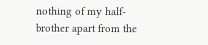nothing of my half-brother apart from the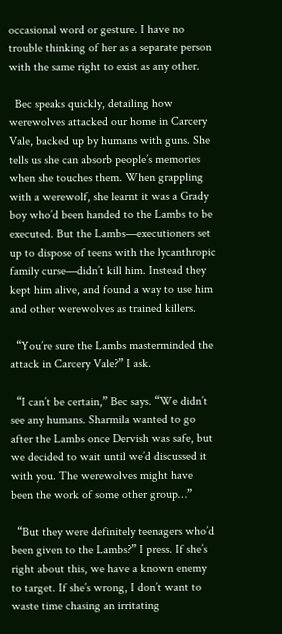occasional word or gesture. I have no trouble thinking of her as a separate person with the same right to exist as any other.

  Bec speaks quickly, detailing how werewolves attacked our home in Carcery Vale, backed up by humans with guns. She tells us she can absorb people’s memories when she touches them. When grappling with a werewolf, she learnt it was a Grady boy who’d been handed to the Lambs to be executed. But the Lambs—executioners set up to dispose of teens with the lycanthropic family curse—didn’t kill him. Instead they kept him alive, and found a way to use him and other werewolves as trained killers.

  “You’re sure the Lambs masterminded the attack in Carcery Vale?” I ask.

  “I can’t be certain,” Bec says. “We didn’t see any humans. Sharmila wanted to go after the Lambs once Dervish was safe, but we decided to wait until we’d discussed it with you. The werewolves might have been the work of some other group…”

  “But they were definitely teenagers who’d been given to the Lambs?” I press. If she’s right about this, we have a known enemy to target. If she’s wrong, I don’t want to waste time chasing an irritating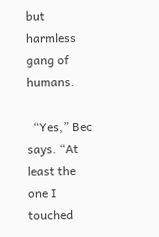but harmless gang of humans.

  “Yes,” Bec says. “At least the one I touched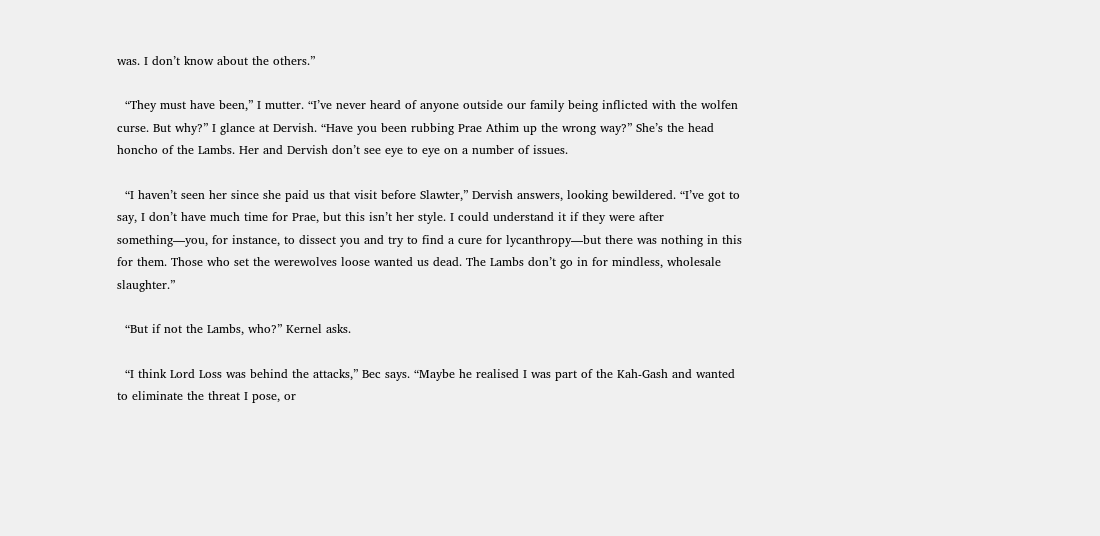was. I don’t know about the others.”

  “They must have been,” I mutter. “I’ve never heard of anyone outside our family being inflicted with the wolfen curse. But why?” I glance at Dervish. “Have you been rubbing Prae Athim up the wrong way?” She’s the head honcho of the Lambs. Her and Dervish don’t see eye to eye on a number of issues.

  “I haven’t seen her since she paid us that visit before Slawter,” Dervish answers, looking bewildered. “I’ve got to say, I don’t have much time for Prae, but this isn’t her style. I could understand it if they were after something—you, for instance, to dissect you and try to find a cure for lycanthropy—but there was nothing in this for them. Those who set the werewolves loose wanted us dead. The Lambs don’t go in for mindless, wholesale slaughter.”

  “But if not the Lambs, who?” Kernel asks.

  “I think Lord Loss was behind the attacks,” Bec says. “Maybe he realised I was part of the Kah-Gash and wanted to eliminate the threat I pose, or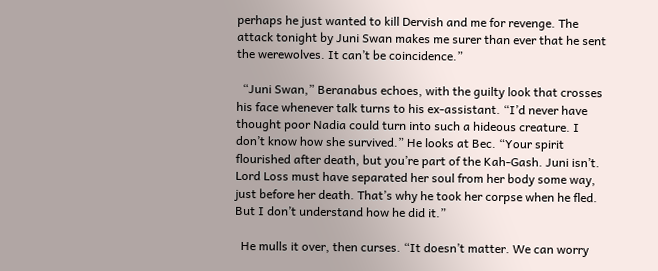perhaps he just wanted to kill Dervish and me for revenge. The attack tonight by Juni Swan makes me surer than ever that he sent the werewolves. It can’t be coincidence.”

  “Juni Swan,” Beranabus echoes, with the guilty look that crosses his face whenever talk turns to his ex-assistant. “I’d never have thought poor Nadia could turn into such a hideous creature. I don’t know how she survived.” He looks at Bec. “Your spirit flourished after death, but you’re part of the Kah-Gash. Juni isn’t. Lord Loss must have separated her soul from her body some way, just before her death. That’s why he took her corpse when he fled. But I don’t understand how he did it.”

  He mulls it over, then curses. “It doesn’t matter. We can worry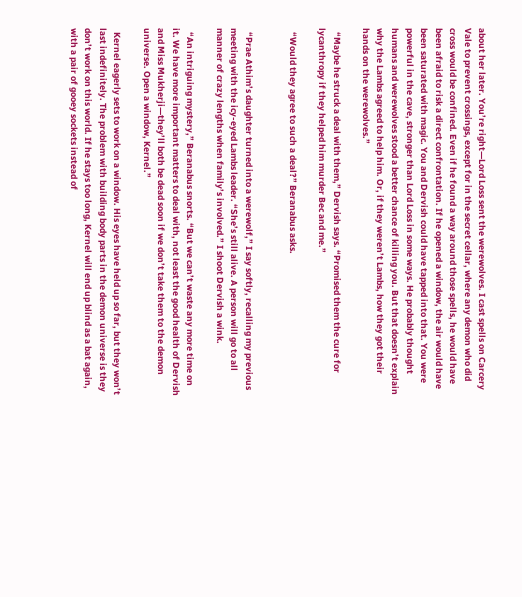about her later. You’re right—Lord Loss sent the werewolves. I cast spells on Carcery Vale to prevent crossings, except for in the secret cellar, where any demon who did cross would be confined. Even if he found a way around those spells, he would have been afraid to risk a direct confrontation. If he opened a window, the air would have been saturated with magic. You and Dervish could have tapped into that. You were powerful in the cave, stronger than Lord Loss in some ways. He probably thought humans and werewolves stood a better chance of killing you. But that doesn’t explain why the Lambs agreed to help him. Or, if they weren’t Lambs, how they got their hands on the werewolves.”

  “Maybe he struck a deal with them,” Dervish says. “Promised them the cure for lycanthropy if they helped him murder Bec and me.”

  “Would they agree to such a deal?” Beranabus asks.


  “Prae Athim’s daughter turned into a werewolf,” I say softly, recalling my previous meeting with the icy-eyed Lambs leader. “She’s still alive. A person will go to all manner of crazy lengths when family’s involved.” I shoot Dervish a wink.

  “An intriguing mystery,” Beranabus snorts. “But we can’t waste any more time on it. We have more important matters to deal with, not least the good health of Dervish and Miss Mukherji—they’ll both be dead soon if we don’t take them to the demon universe. Open a window, Kernel.”

  Kernel eagerly sets to work on a window. His eyes have held up so far, but they won’t last indefinitely. The problem with building body parts in the demon universe is they don’t work on this world. If he stays too long, Kernel will end up blind as a bat again, with a pair of gooey sockets instead of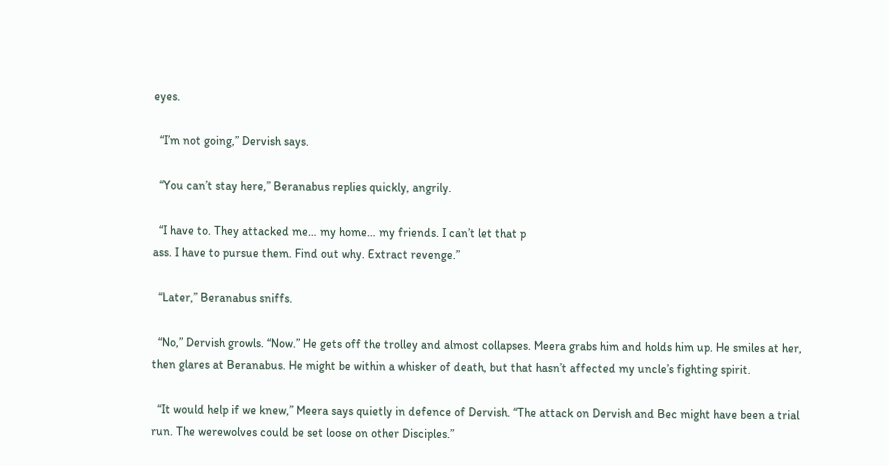eyes.

  “I’m not going,” Dervish says.

  “You can’t stay here,” Beranabus replies quickly, angrily.

  “I have to. They attacked me… my home… my friends. I can’t let that p
ass. I have to pursue them. Find out why. Extract revenge.”

  “Later,” Beranabus sniffs.

  “No,” Dervish growls. “Now.” He gets off the trolley and almost collapses. Meera grabs him and holds him up. He smiles at her, then glares at Beranabus. He might be within a whisker of death, but that hasn’t affected my uncle’s fighting spirit.

  “It would help if we knew,” Meera says quietly in defence of Dervish. “The attack on Dervish and Bec might have been a trial run. The werewolves could be set loose on other Disciples.”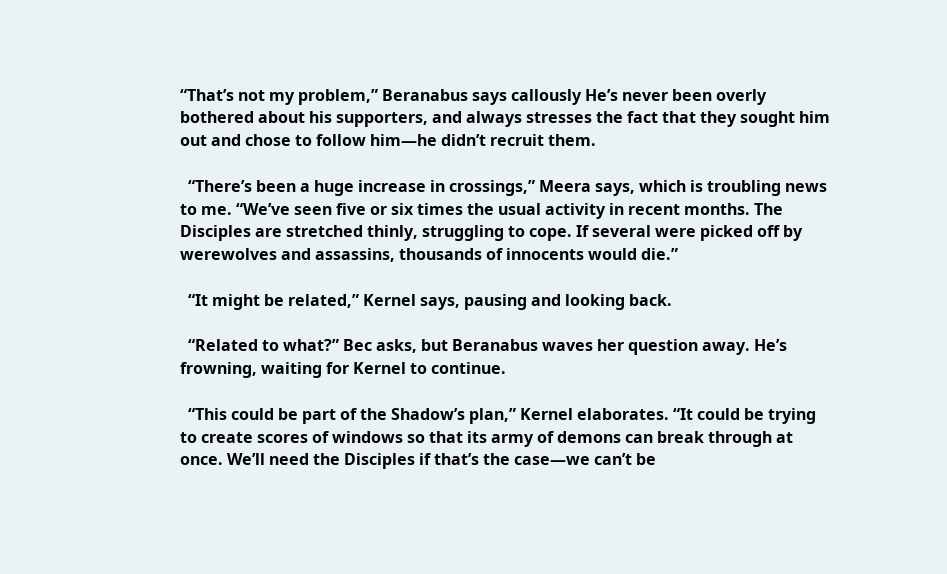“That’s not my problem,” Beranabus says callously He’s never been overly bothered about his supporters, and always stresses the fact that they sought him out and chose to follow him—he didn’t recruit them.

  “There’s been a huge increase in crossings,” Meera says, which is troubling news to me. “We’ve seen five or six times the usual activity in recent months. The Disciples are stretched thinly, struggling to cope. If several were picked off by werewolves and assassins, thousands of innocents would die.”

  “It might be related,” Kernel says, pausing and looking back.

  “Related to what?” Bec asks, but Beranabus waves her question away. He’s frowning, waiting for Kernel to continue.

  “This could be part of the Shadow’s plan,” Kernel elaborates. “It could be trying to create scores of windows so that its army of demons can break through at once. We’ll need the Disciples if that’s the case—we can’t be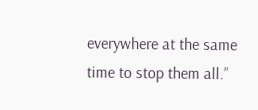everywhere at the same time to stop them all.”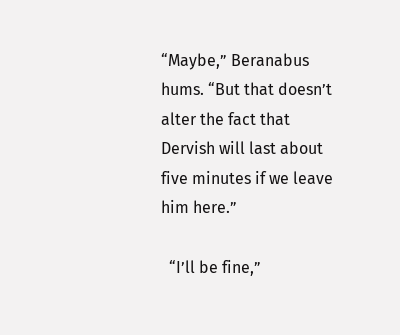“Maybe,” Beranabus hums. “But that doesn’t alter the fact that Dervish will last about five minutes if we leave him here.”

  “I’ll be fine,”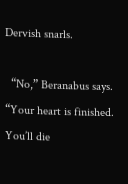Dervish snarls.

  “No,” Beranabus says. “Your heart is finished. You’ll die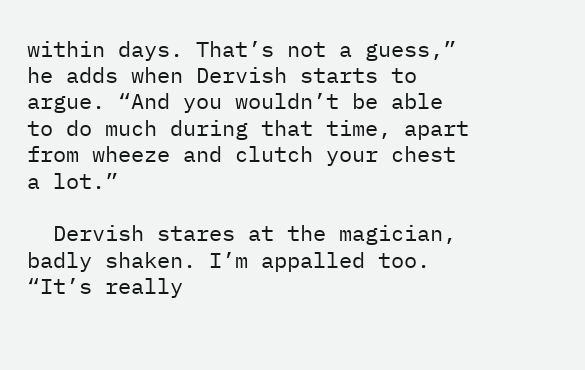within days. That’s not a guess,” he adds when Dervish starts to argue. “And you wouldn’t be able to do much during that time, apart from wheeze and clutch your chest a lot.”

  Dervish stares at the magician, badly shaken. I’m appalled too. “It’s really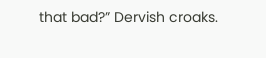that bad?” Dervish croaks.